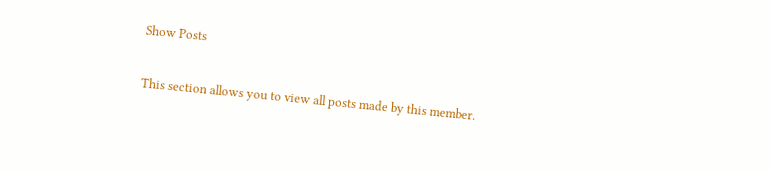Show Posts

This section allows you to view all posts made by this member.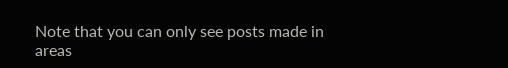Note that you can only see posts made in areas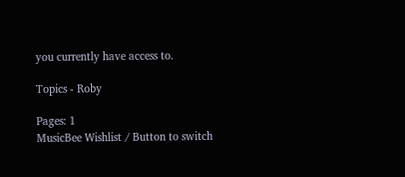you currently have access to.

Topics - Roby

Pages: 1
MusicBee Wishlist / Button to switch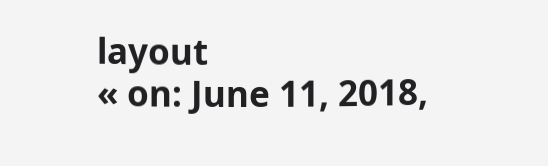layout
« on: June 11, 2018,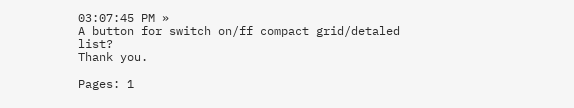03:07:45 PM »
A button for switch on/ff compact grid/detaled list?
Thank you.

Pages: 1